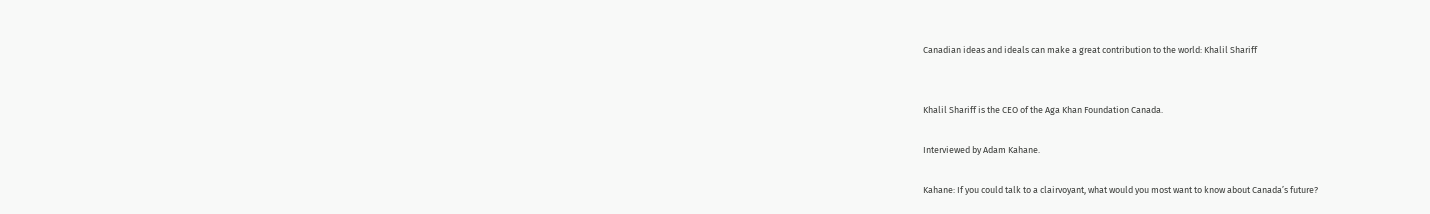Canadian ideas and ideals can make a great contribution to the world: Khalil Shariff


Khalil Shariff is the CEO of the Aga Khan Foundation Canada.

Interviewed by Adam Kahane.

Kahane: If you could talk to a clairvoyant, what would you most want to know about Canada’s future?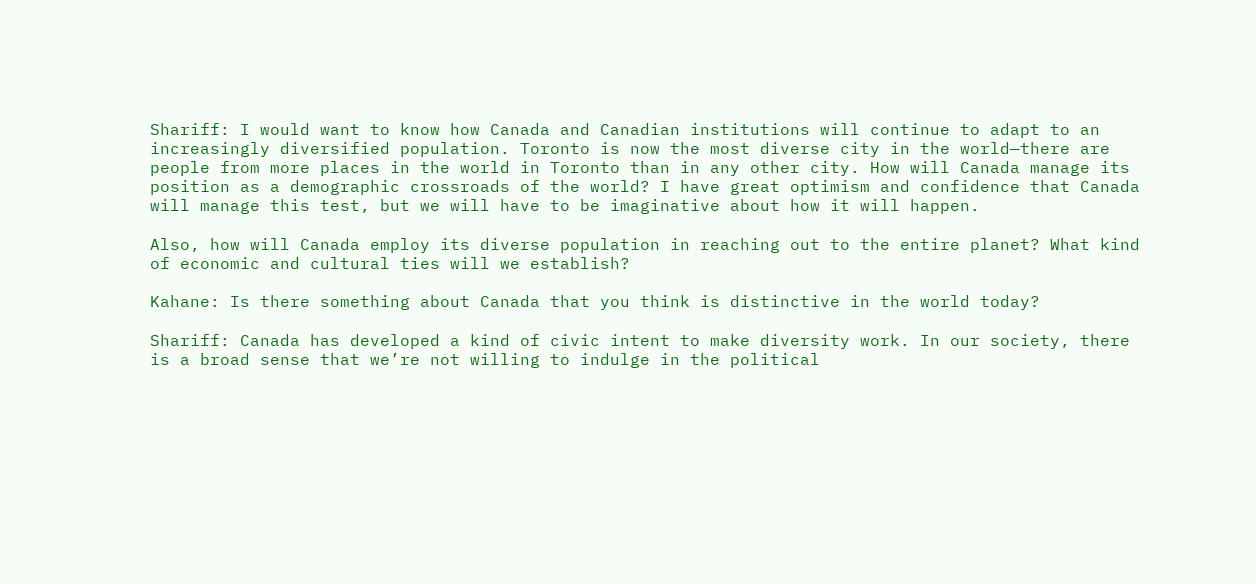Shariff: I would want to know how Canada and Canadian institutions will continue to adapt to an increasingly diversified population. Toronto is now the most diverse city in the world—there are people from more places in the world in Toronto than in any other city. How will Canada manage its position as a demographic crossroads of the world? I have great optimism and confidence that Canada will manage this test, but we will have to be imaginative about how it will happen.

Also, how will Canada employ its diverse population in reaching out to the entire planet? What kind of economic and cultural ties will we establish?

Kahane: Is there something about Canada that you think is distinctive in the world today?

Shariff: Canada has developed a kind of civic intent to make diversity work. In our society, there is a broad sense that we’re not willing to indulge in the political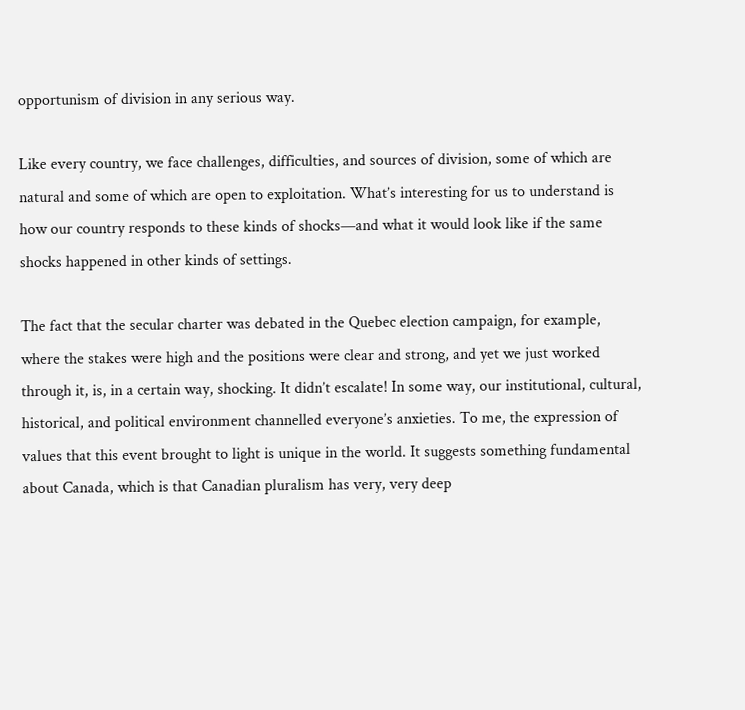opportunism of division in any serious way.

Like every country, we face challenges, difficulties, and sources of division, some of which are natural and some of which are open to exploitation. What’s interesting for us to understand is how our country responds to these kinds of shocks—and what it would look like if the same shocks happened in other kinds of settings.

The fact that the secular charter was debated in the Quebec election campaign, for example, where the stakes were high and the positions were clear and strong, and yet we just worked through it, is, in a certain way, shocking. It didn’t escalate! In some way, our institutional, cultural, historical, and political environment channelled everyone’s anxieties. To me, the expression of values that this event brought to light is unique in the world. It suggests something fundamental about Canada, which is that Canadian pluralism has very, very deep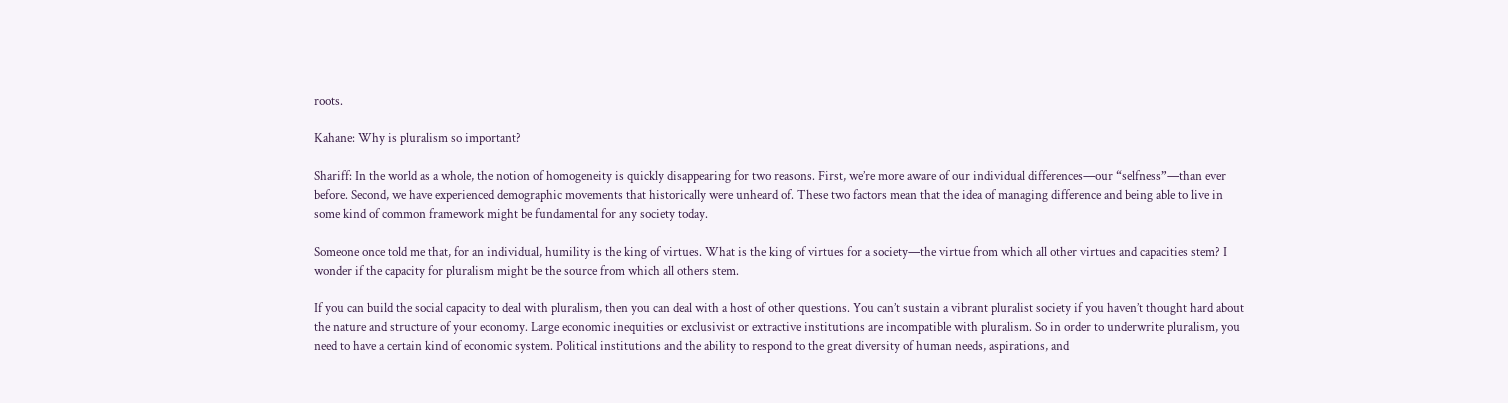roots.

Kahane: Why is pluralism so important?

Shariff: In the world as a whole, the notion of homogeneity is quickly disappearing for two reasons. First, we’re more aware of our individual differences—our “selfness”—than ever before. Second, we have experienced demographic movements that historically were unheard of. These two factors mean that the idea of managing difference and being able to live in some kind of common framework might be fundamental for any society today.

Someone once told me that, for an individual, humility is the king of virtues. What is the king of virtues for a society—the virtue from which all other virtues and capacities stem? I wonder if the capacity for pluralism might be the source from which all others stem.

If you can build the social capacity to deal with pluralism, then you can deal with a host of other questions. You can’t sustain a vibrant pluralist society if you haven’t thought hard about the nature and structure of your economy. Large economic inequities or exclusivist or extractive institutions are incompatible with pluralism. So in order to underwrite pluralism, you need to have a certain kind of economic system. Political institutions and the ability to respond to the great diversity of human needs, aspirations, and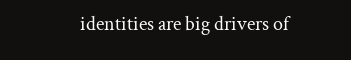identities are big drivers of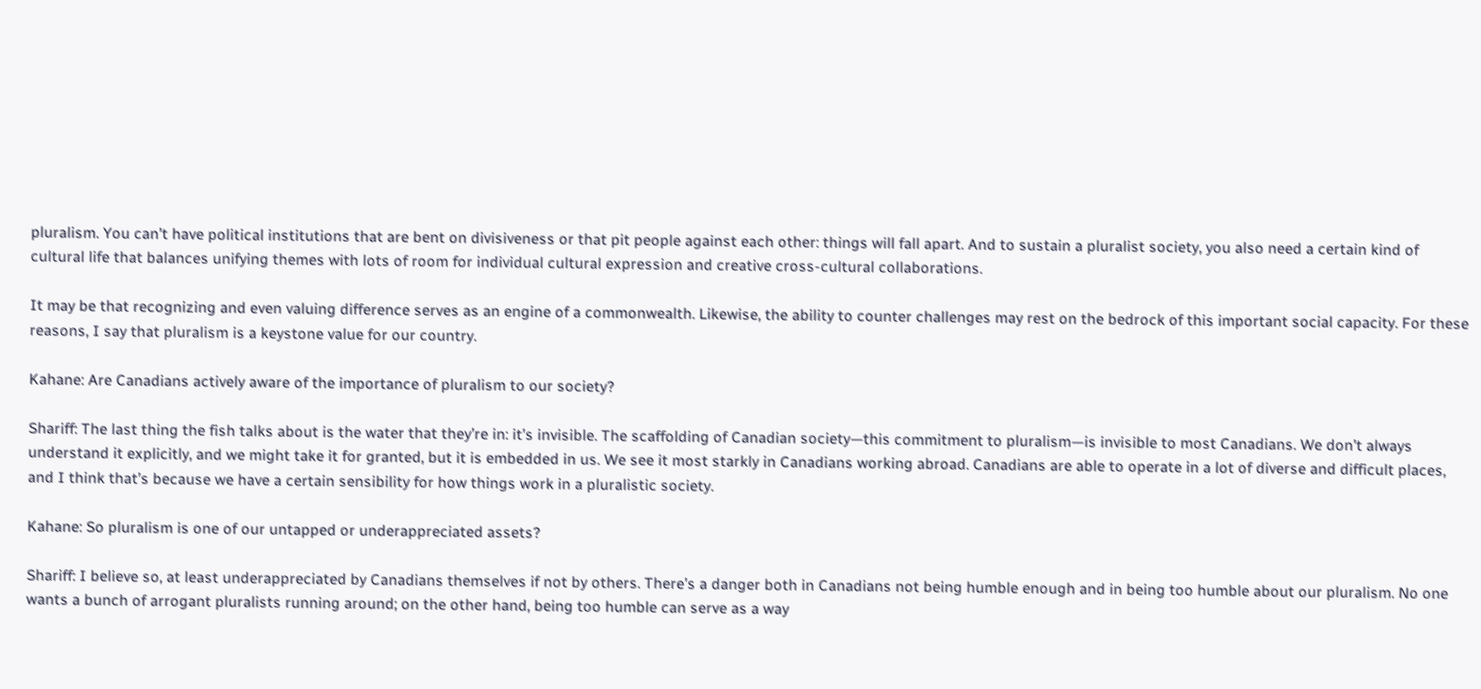pluralism. You can’t have political institutions that are bent on divisiveness or that pit people against each other: things will fall apart. And to sustain a pluralist society, you also need a certain kind of cultural life that balances unifying themes with lots of room for individual cultural expression and creative cross-cultural collaborations.

It may be that recognizing and even valuing difference serves as an engine of a commonwealth. Likewise, the ability to counter challenges may rest on the bedrock of this important social capacity. For these reasons, I say that pluralism is a keystone value for our country.

Kahane: Are Canadians actively aware of the importance of pluralism to our society?

Shariff: The last thing the fish talks about is the water that they’re in: it’s invisible. The scaffolding of Canadian society—this commitment to pluralism—is invisible to most Canadians. We don’t always understand it explicitly, and we might take it for granted, but it is embedded in us. We see it most starkly in Canadians working abroad. Canadians are able to operate in a lot of diverse and difficult places, and I think that’s because we have a certain sensibility for how things work in a pluralistic society.

Kahane: So pluralism is one of our untapped or underappreciated assets?

Shariff: I believe so, at least underappreciated by Canadians themselves if not by others. There’s a danger both in Canadians not being humble enough and in being too humble about our pluralism. No one wants a bunch of arrogant pluralists running around; on the other hand, being too humble can serve as a way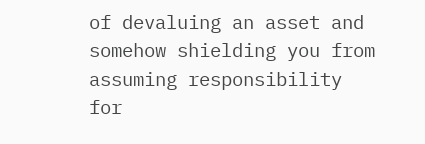of devaluing an asset and somehow shielding you from assuming responsibility for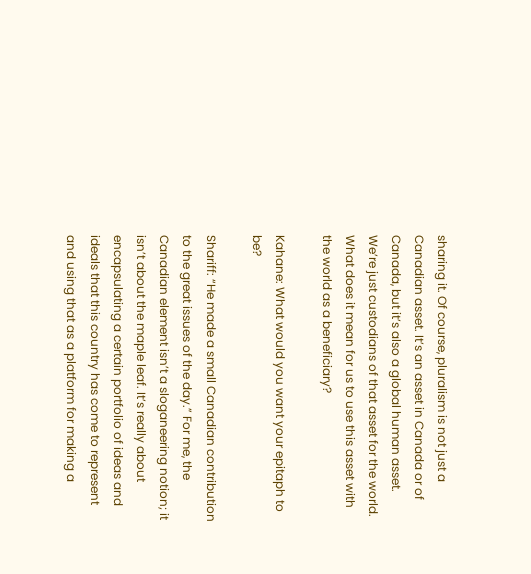sharing it. Of course, pluralism is not just a Canadian asset. It’s an asset in Canada or of Canada, but it’s also a global human asset. We’re just custodians of that asset for the world. What does it mean for us to use this asset with the world as a beneficiary?

Kahane: What would you want your epitaph to be?

Shariff: “He made a small Canadian contribution to the great issues of the day.” For me, the Canadian element isn’t a sloganeering notion; it isn’t about the maple leaf. It’s really about encapsulating a certain portfolio of ideas and ideals that this country has come to represent and using that as a platform for making a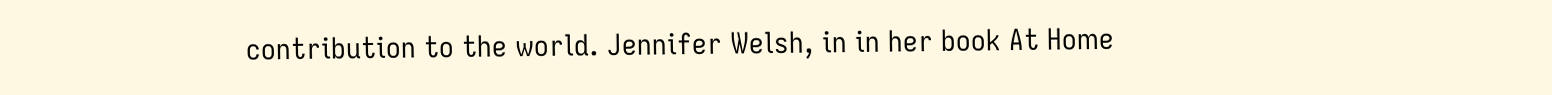contribution to the world. Jennifer Welsh, in in her book At Home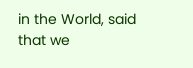in the World, said that we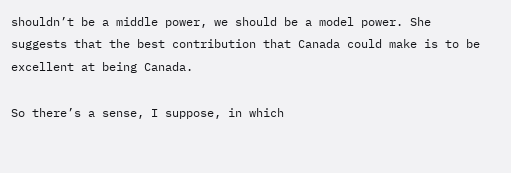shouldn’t be a middle power, we should be a model power. She suggests that the best contribution that Canada could make is to be excellent at being Canada.

So there’s a sense, I suppose, in which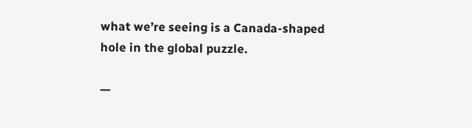what we’re seeing is a Canada-shaped hole in the global puzzle.

—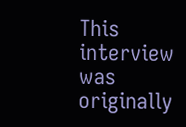This interview was originally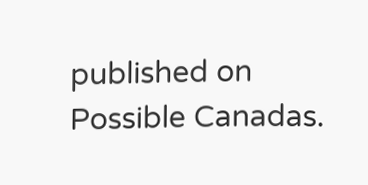published on Possible Canadas.